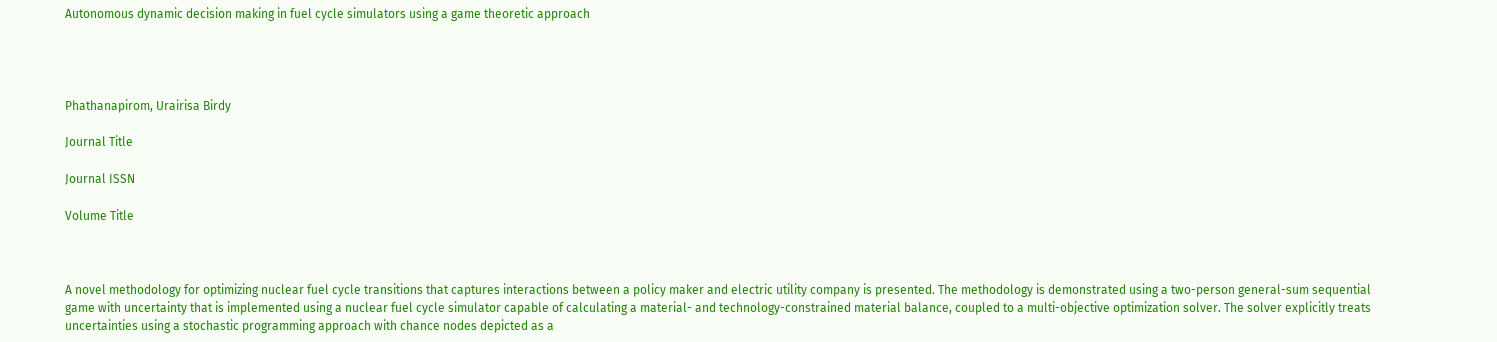Autonomous dynamic decision making in fuel cycle simulators using a game theoretic approach




Phathanapirom, Urairisa Birdy

Journal Title

Journal ISSN

Volume Title



A novel methodology for optimizing nuclear fuel cycle transitions that captures interactions between a policy maker and electric utility company is presented. The methodology is demonstrated using a two-person general-sum sequential game with uncertainty that is implemented using a nuclear fuel cycle simulator capable of calculating a material- and technology-constrained material balance, coupled to a multi-objective optimization solver. The solver explicitly treats uncertainties using a stochastic programming approach with chance nodes depicted as a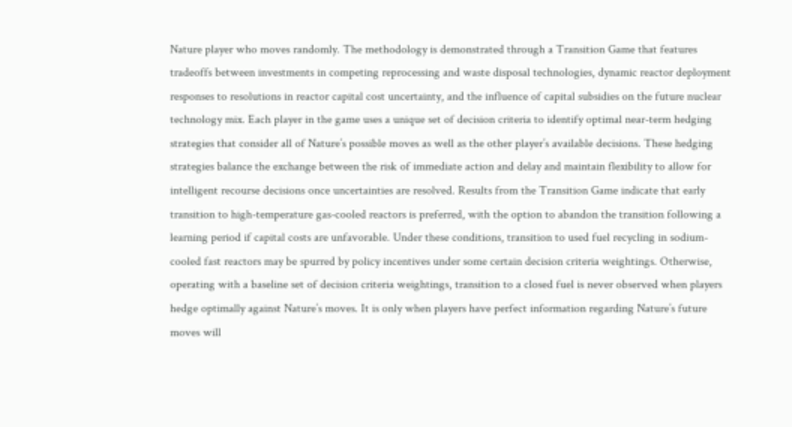Nature player who moves randomly. The methodology is demonstrated through a Transition Game that features tradeoffs between investments in competing reprocessing and waste disposal technologies, dynamic reactor deployment responses to resolutions in reactor capital cost uncertainty, and the influence of capital subsidies on the future nuclear technology mix. Each player in the game uses a unique set of decision criteria to identify optimal near-term hedging strategies that consider all of Nature’s possible moves as well as the other player’s available decisions. These hedging strategies balance the exchange between the risk of immediate action and delay and maintain flexibility to allow for intelligent recourse decisions once uncertainties are resolved. Results from the Transition Game indicate that early transition to high-temperature gas-cooled reactors is preferred, with the option to abandon the transition following a learning period if capital costs are unfavorable. Under these conditions, transition to used fuel recycling in sodium-cooled fast reactors may be spurred by policy incentives under some certain decision criteria weightings. Otherwise, operating with a baseline set of decision criteria weightings, transition to a closed fuel is never observed when players hedge optimally against Nature’s moves. It is only when players have perfect information regarding Nature’s future moves will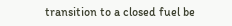transition to a closed fuel be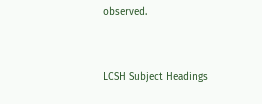observed.


LCSH Subject Headings